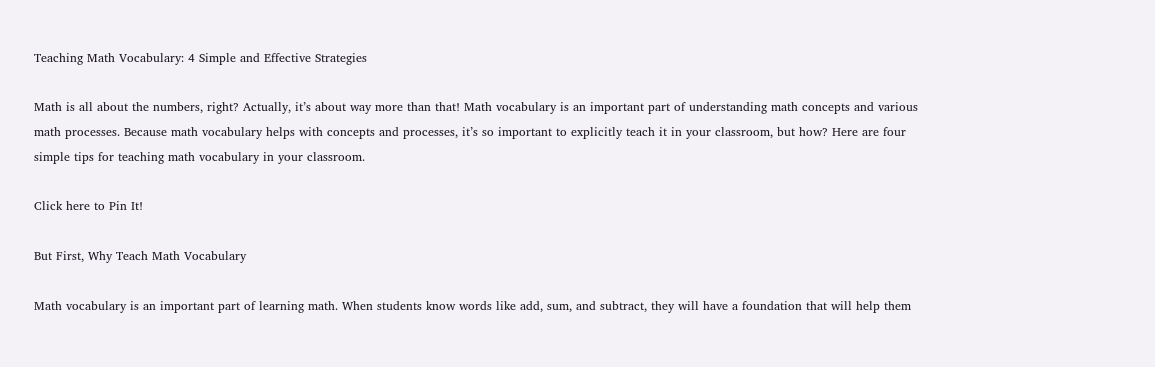Teaching Math Vocabulary: 4 Simple and Effective Strategies

Math is all about the numbers, right? Actually, it’s about way more than that! Math vocabulary is an important part of understanding math concepts and various math processes. Because math vocabulary helps with concepts and processes, it’s so important to explicitly teach it in your classroom, but how? Here are four simple tips for teaching math vocabulary in your classroom.

Click here to Pin It!

But First, Why Teach Math Vocabulary

Math vocabulary is an important part of learning math. When students know words like add, sum, and subtract, they will have a foundation that will help them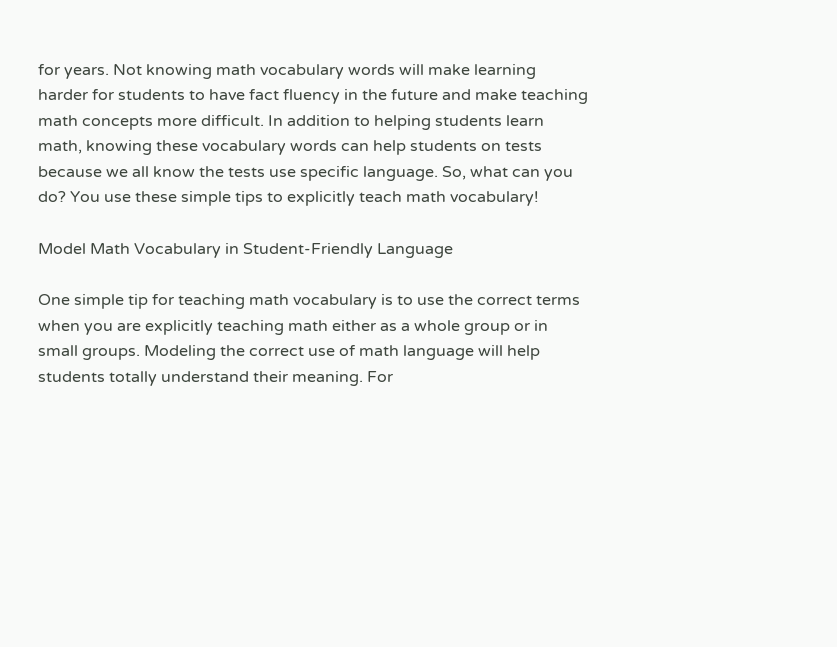for years. Not knowing math vocabulary words will make learning harder for students to have fact fluency in the future and make teaching math concepts more difficult. In addition to helping students learn math, knowing these vocabulary words can help students on tests because we all know the tests use specific language. So, what can you do? You use these simple tips to explicitly teach math vocabulary!

Model Math Vocabulary in Student-Friendly Language

One simple tip for teaching math vocabulary is to use the correct terms when you are explicitly teaching math either as a whole group or in small groups. Modeling the correct use of math language will help students totally understand their meaning. For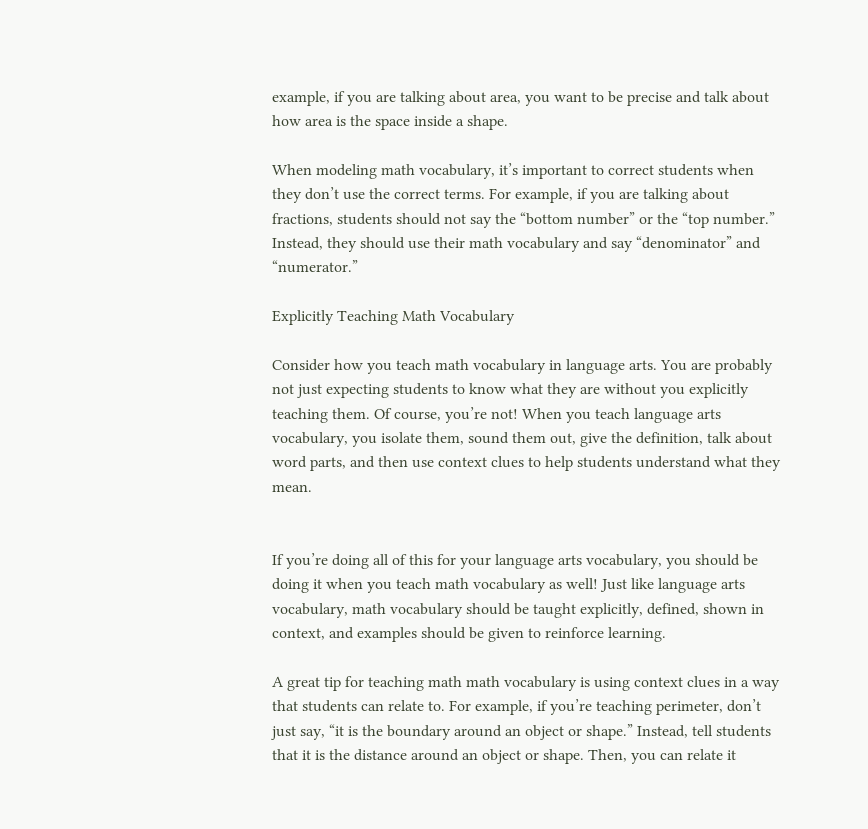example, if you are talking about area, you want to be precise and talk about how area is the space inside a shape.

When modeling math vocabulary, it’s important to correct students when they don’t use the correct terms. For example, if you are talking about fractions, students should not say the “bottom number” or the “top number.” Instead, they should use their math vocabulary and say “denominator” and “numerator.”

Explicitly Teaching Math Vocabulary

Consider how you teach math vocabulary in language arts. You are probably not just expecting students to know what they are without you explicitly teaching them. Of course, you’re not! When you teach language arts vocabulary, you isolate them, sound them out, give the definition, talk about word parts, and then use context clues to help students understand what they mean.


If you’re doing all of this for your language arts vocabulary, you should be doing it when you teach math vocabulary as well! Just like language arts vocabulary, math vocabulary should be taught explicitly, defined, shown in context, and examples should be given to reinforce learning.

A great tip for teaching math math vocabulary is using context clues in a way that students can relate to. For example, if you’re teaching perimeter, don’t just say, “it is the boundary around an object or shape.” Instead, tell students that it is the distance around an object or shape. Then, you can relate it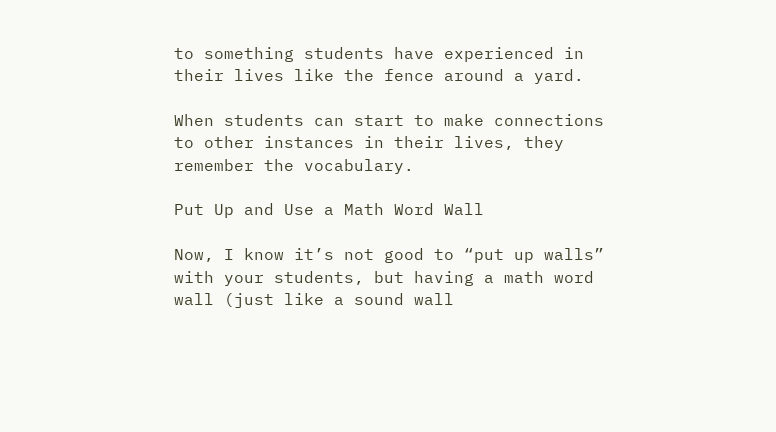to something students have experienced in their lives like the fence around a yard.

When students can start to make connections to other instances in their lives, they remember the vocabulary.

Put Up and Use a Math Word Wall

Now, I know it’s not good to “put up walls” with your students, but having a math word wall (just like a sound wall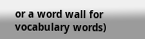or a word wall for vocabulary words)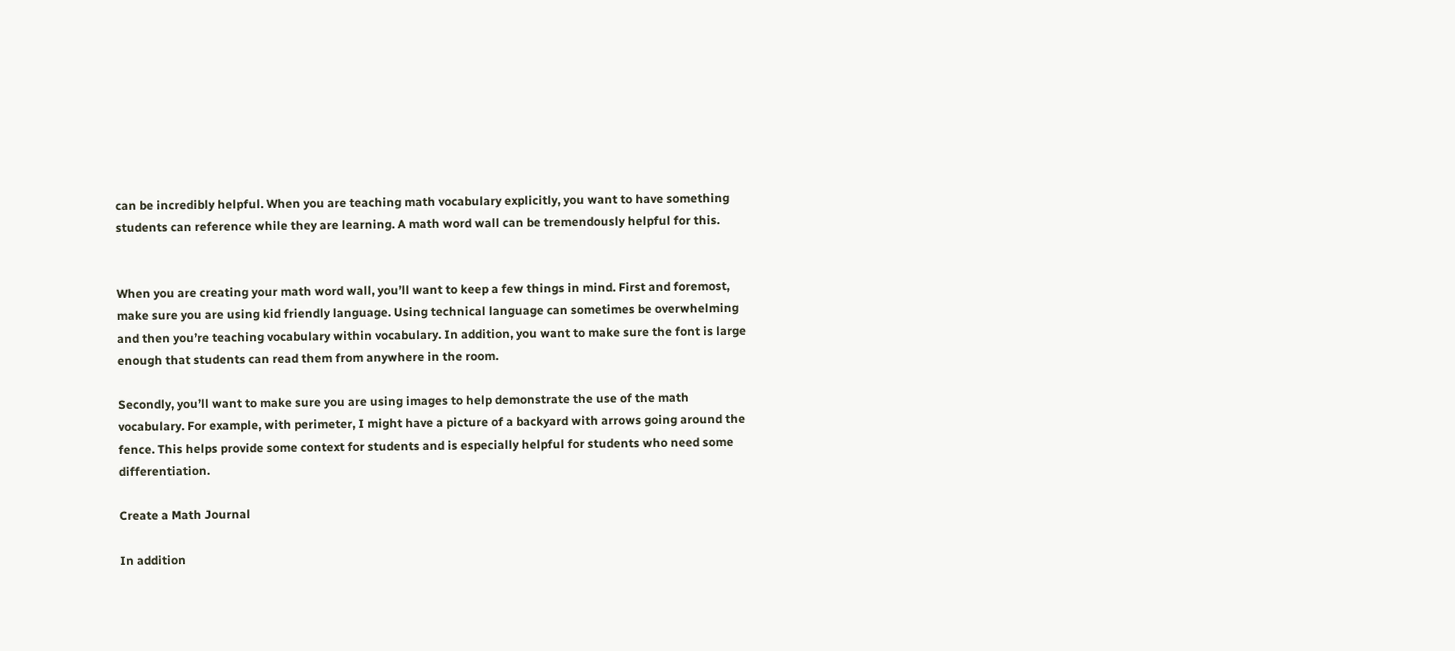can be incredibly helpful. When you are teaching math vocabulary explicitly, you want to have something students can reference while they are learning. A math word wall can be tremendously helpful for this.


When you are creating your math word wall, you’ll want to keep a few things in mind. First and foremost, make sure you are using kid friendly language. Using technical language can sometimes be overwhelming and then you’re teaching vocabulary within vocabulary. In addition, you want to make sure the font is large enough that students can read them from anywhere in the room.

Secondly, you’ll want to make sure you are using images to help demonstrate the use of the math vocabulary. For example, with perimeter, I might have a picture of a backyard with arrows going around the fence. This helps provide some context for students and is especially helpful for students who need some differentiation.

Create a Math Journal

In addition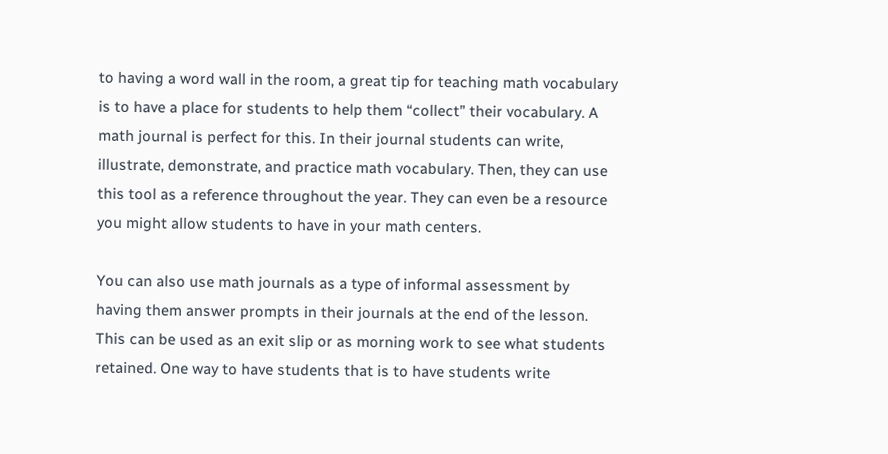to having a word wall in the room, a great tip for teaching math vocabulary is to have a place for students to help them “collect” their vocabulary. A math journal is perfect for this. In their journal students can write, illustrate, demonstrate, and practice math vocabulary. Then, they can use this tool as a reference throughout the year. They can even be a resource you might allow students to have in your math centers.

You can also use math journals as a type of informal assessment by having them answer prompts in their journals at the end of the lesson. This can be used as an exit slip or as morning work to see what students retained. One way to have students that is to have students write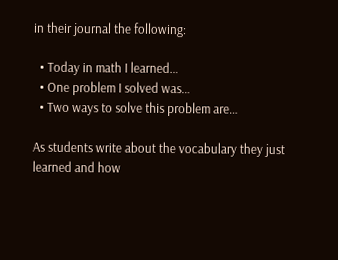in their journal the following:

  • Today in math I learned…
  • One problem I solved was…
  • Two ways to solve this problem are…

As students write about the vocabulary they just learned and how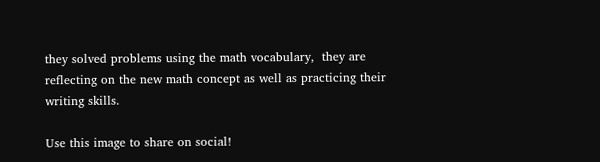they solved problems using the math vocabulary,  they are reflecting on the new math concept as well as practicing their writing skills.

Use this image to share on social!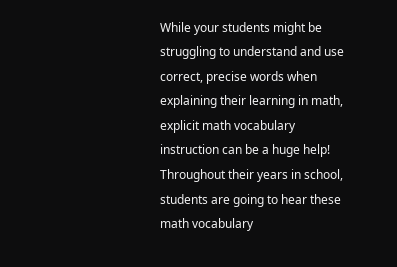While your students might be struggling to understand and use correct, precise words when explaining their learning in math, explicit math vocabulary instruction can be a huge help! Throughout their years in school, students are going to hear these math vocabulary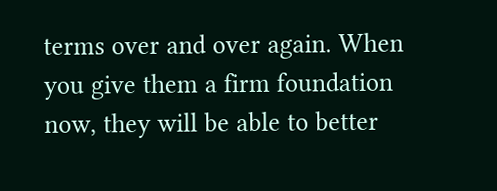terms over and over again. When you give them a firm foundation now, they will be able to better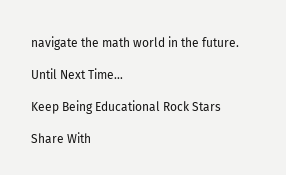navigate the math world in the future.

Until Next Time…

Keep Being Educational Rock Stars

Share With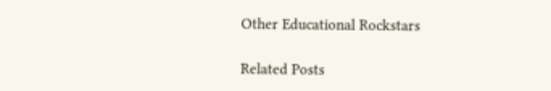Other Educational Rockstars

Related Posts